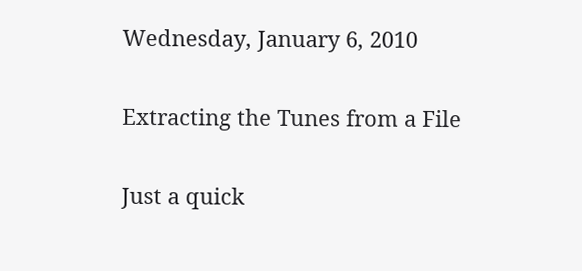Wednesday, January 6, 2010

Extracting the Tunes from a File

Just a quick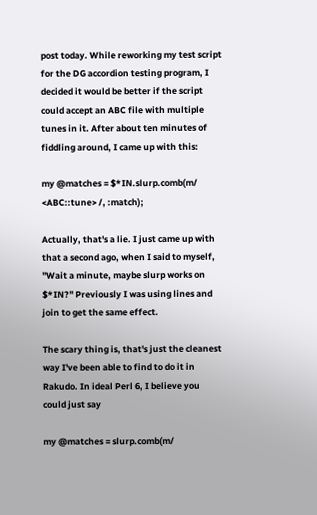post today. While reworking my test script for the DG accordion testing program, I decided it would be better if the script could accept an ABC file with multiple tunes in it. After about ten minutes of fiddling around, I came up with this:

my @matches = $*IN.slurp.comb(m/ <ABC::tune> /, :match);

Actually, that's a lie. I just came up with that a second ago, when I said to myself, "Wait a minute, maybe slurp works on $*IN?" Previously I was using lines and join to get the same effect.

The scary thing is, that's just the cleanest way I've been able to find to do it in Rakudo. In ideal Perl 6, I believe you could just say

my @matches = slurp.comb(m/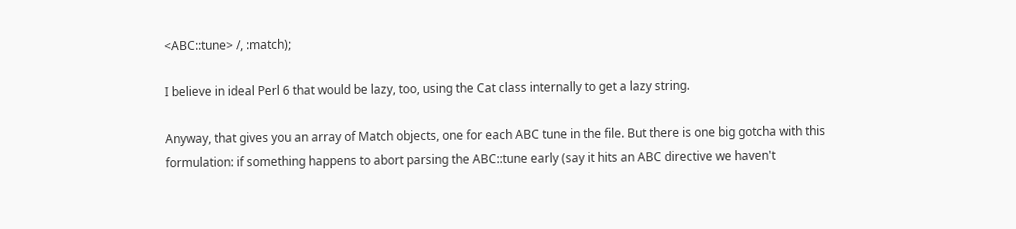<ABC::tune> /, :match);

I believe in ideal Perl 6 that would be lazy, too, using the Cat class internally to get a lazy string.

Anyway, that gives you an array of Match objects, one for each ABC tune in the file. But there is one big gotcha with this formulation: if something happens to abort parsing the ABC::tune early (say it hits an ABC directive we haven't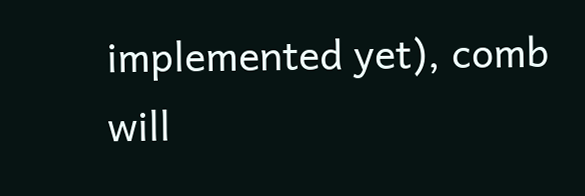implemented yet), comb will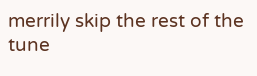merrily skip the rest of the tune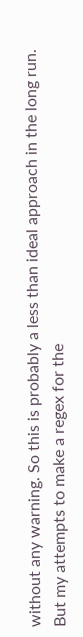without any warning. So this is probably a less than ideal approach in the long run. But my attempts to make a regex for the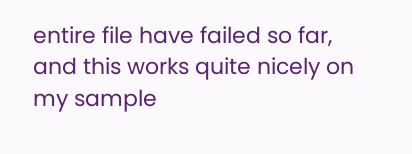entire file have failed so far, and this works quite nicely on my sample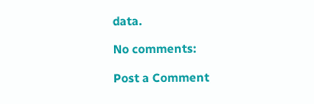data.

No comments:

Post a Comment